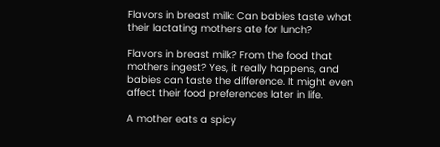Flavors in breast milk: Can babies taste what their lactating mothers ate for lunch?

Flavors in breast milk? From the food that mothers ingest? Yes, it really happens, and babies can taste the difference. It might even affect their food preferences later in life.

A mother eats a spicy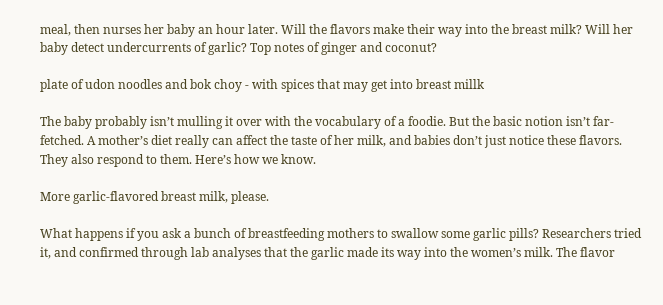meal, then nurses her baby an hour later. Will the flavors make their way into the breast milk? Will her baby detect undercurrents of garlic? Top notes of ginger and coconut?

plate of udon noodles and bok choy - with spices that may get into breast millk

The baby probably isn’t mulling it over with the vocabulary of a foodie. But the basic notion isn’t far-fetched. A mother’s diet really can affect the taste of her milk, and babies don’t just notice these flavors. They also respond to them. Here’s how we know.

More garlic-flavored breast milk, please.

What happens if you ask a bunch of breastfeeding mothers to swallow some garlic pills? Researchers tried it, and confirmed through lab analyses that the garlic made its way into the women’s milk. The flavor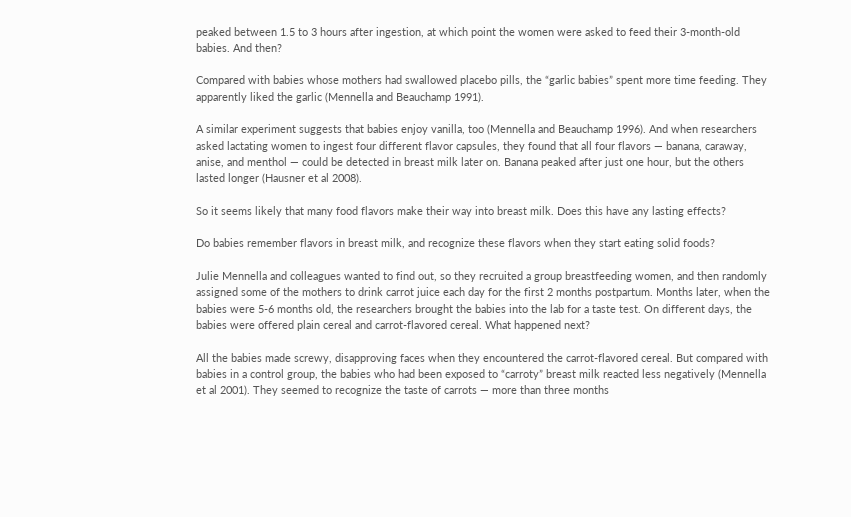peaked between 1.5 to 3 hours after ingestion, at which point the women were asked to feed their 3-month-old babies. And then?

Compared with babies whose mothers had swallowed placebo pills, the “garlic babies” spent more time feeding. They apparently liked the garlic (Mennella and Beauchamp 1991).

A similar experiment suggests that babies enjoy vanilla, too (Mennella and Beauchamp 1996). And when researchers asked lactating women to ingest four different flavor capsules, they found that all four flavors — banana, caraway, anise, and menthol — could be detected in breast milk later on. Banana peaked after just one hour, but the others lasted longer (Hausner et al 2008).

So it seems likely that many food flavors make their way into breast milk. Does this have any lasting effects?

Do babies remember flavors in breast milk, and recognize these flavors when they start eating solid foods?

Julie Mennella and colleagues wanted to find out, so they recruited a group breastfeeding women, and then randomly assigned some of the mothers to drink carrot juice each day for the first 2 months postpartum. Months later, when the babies were 5-6 months old, the researchers brought the babies into the lab for a taste test. On different days, the babies were offered plain cereal and carrot-flavored cereal. What happened next?

All the babies made screwy, disapproving faces when they encountered the carrot-flavored cereal. But compared with babies in a control group, the babies who had been exposed to “carroty” breast milk reacted less negatively (Mennella et al 2001). They seemed to recognize the taste of carrots — more than three months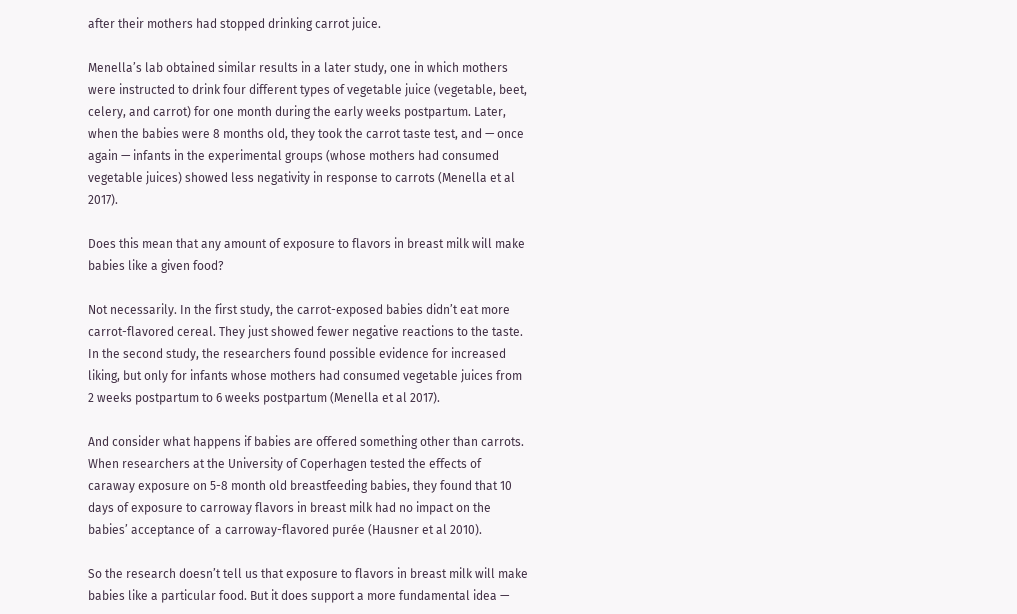after their mothers had stopped drinking carrot juice.

Menella’s lab obtained similar results in a later study, one in which mothers were instructed to drink four different types of vegetable juice (vegetable, beet, celery, and carrot) for one month during the early weeks postpartum. Later, when the babies were 8 months old, they took the carrot taste test, and — once again — infants in the experimental groups (whose mothers had consumed vegetable juices) showed less negativity in response to carrots (Menella et al 2017).

Does this mean that any amount of exposure to flavors in breast milk will make babies like a given food?

Not necessarily. In the first study, the carrot-exposed babies didn’t eat more carrot-flavored cereal. They just showed fewer negative reactions to the taste. In the second study, the researchers found possible evidence for increased liking, but only for infants whose mothers had consumed vegetable juices from 2 weeks postpartum to 6 weeks postpartum (Menella et al 2017).

And consider what happens if babies are offered something other than carrots. When researchers at the University of Coperhagen tested the effects of caraway exposure on 5-8 month old breastfeeding babies, they found that 10 days of exposure to carroway flavors in breast milk had no impact on the babies’ acceptance of  a carroway-flavored purée (Hausner et al 2010).

So the research doesn’t tell us that exposure to flavors in breast milk will make babies like a particular food. But it does support a more fundamental idea —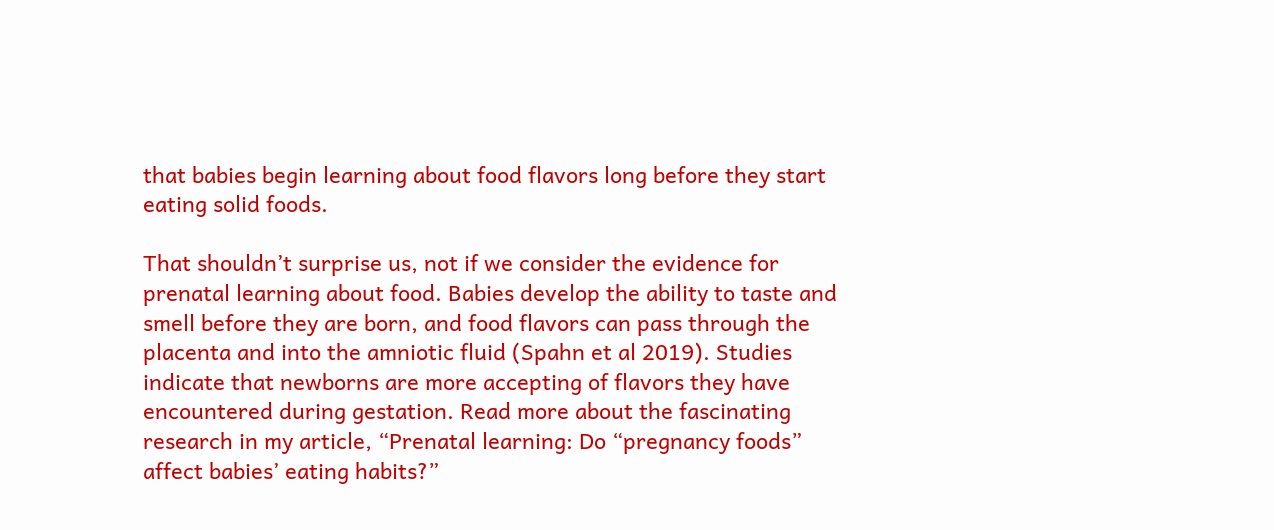that babies begin learning about food flavors long before they start eating solid foods.

That shouldn’t surprise us, not if we consider the evidence for prenatal learning about food. Babies develop the ability to taste and smell before they are born, and food flavors can pass through the placenta and into the amniotic fluid (Spahn et al 2019). Studies indicate that newborns are more accepting of flavors they have encountered during gestation. Read more about the fascinating research in my article, “Prenatal learning: Do “pregnancy foods” affect babies’ eating habits?”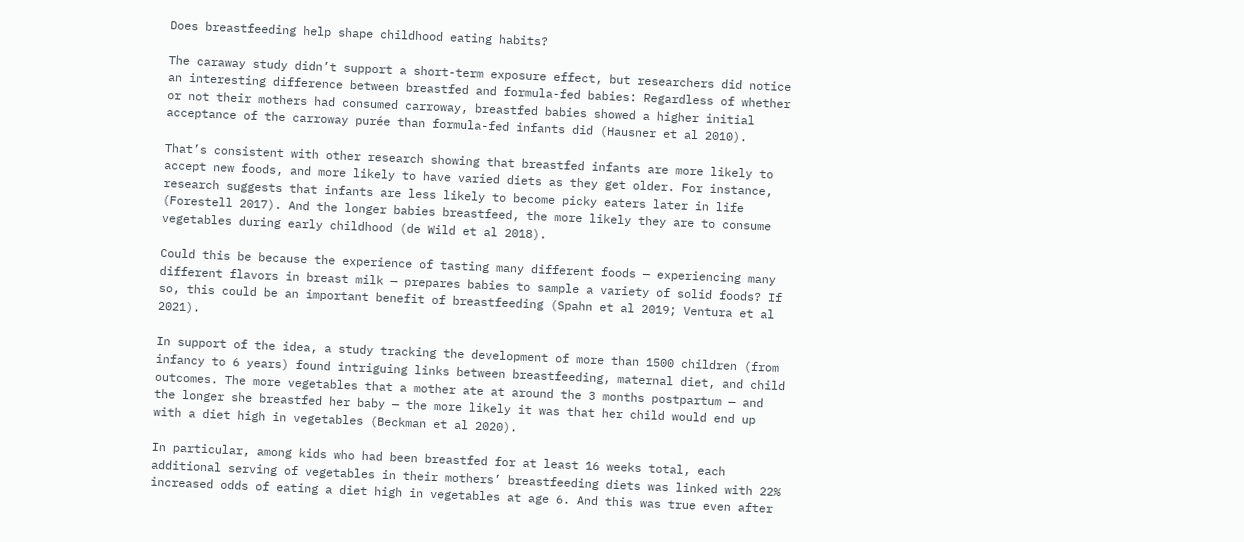Does breastfeeding help shape childhood eating habits?

The caraway study didn’t support a short-term exposure effect, but researchers did notice an interesting difference between breastfed and formula-fed babies: Regardless of whether or not their mothers had consumed carroway, breastfed babies showed a higher initial acceptance of the carroway purée than formula-fed infants did (Hausner et al 2010).

That’s consistent with other research showing that breastfed infants are more likely to accept new foods, and more likely to have varied diets as they get older. For instance, research suggests that infants are less likely to become picky eaters later in life (Forestell 2017). And the longer babies breastfeed, the more likely they are to consume vegetables during early childhood (de Wild et al 2018).

Could this be because the experience of tasting many different foods — experiencing many different flavors in breast milk — prepares babies to sample a variety of solid foods? If so, this could be an important benefit of breastfeeding (Spahn et al 2019; Ventura et al 2021).

In support of the idea, a study tracking the development of more than 1500 children (from infancy to 6 years) found intriguing links between breastfeeding, maternal diet, and child outcomes. The more vegetables that a mother ate at around the 3 months postpartum — and the longer she breastfed her baby — the more likely it was that her child would end up with a diet high in vegetables (Beckman et al 2020).

In particular, among kids who had been breastfed for at least 16 weeks total, each additional serving of vegetables in their mothers’ breastfeeding diets was linked with 22% increased odds of eating a diet high in vegetables at age 6. And this was true even after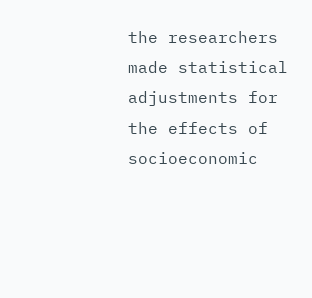the researchers made statistical adjustments for the effects of socioeconomic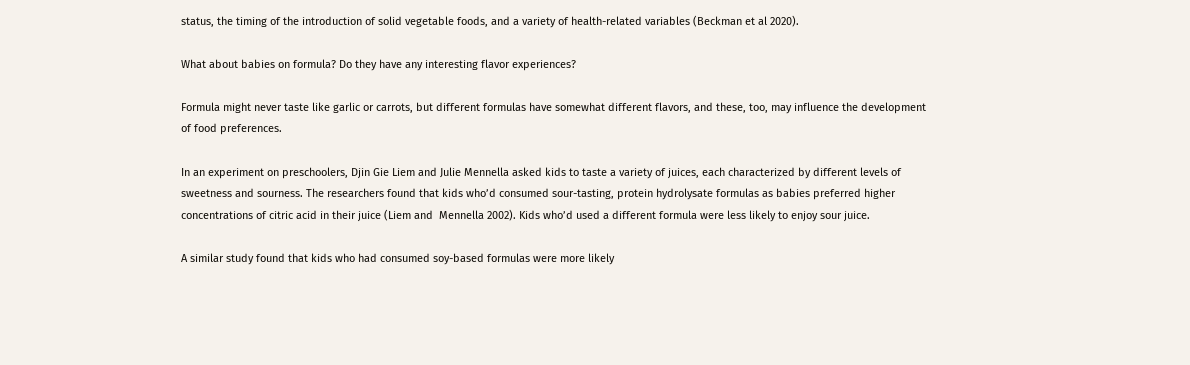status, the timing of the introduction of solid vegetable foods, and a variety of health-related variables (Beckman et al 2020).

What about babies on formula? Do they have any interesting flavor experiences?

Formula might never taste like garlic or carrots, but different formulas have somewhat different flavors, and these, too, may influence the development of food preferences.

In an experiment on preschoolers, Djin Gie Liem and Julie Mennella asked kids to taste a variety of juices, each characterized by different levels of sweetness and sourness. The researchers found that kids who’d consumed sour-tasting, protein hydrolysate formulas as babies preferred higher concentrations of citric acid in their juice (Liem and  Mennella 2002). Kids who’d used a different formula were less likely to enjoy sour juice.

A similar study found that kids who had consumed soy-based formulas were more likely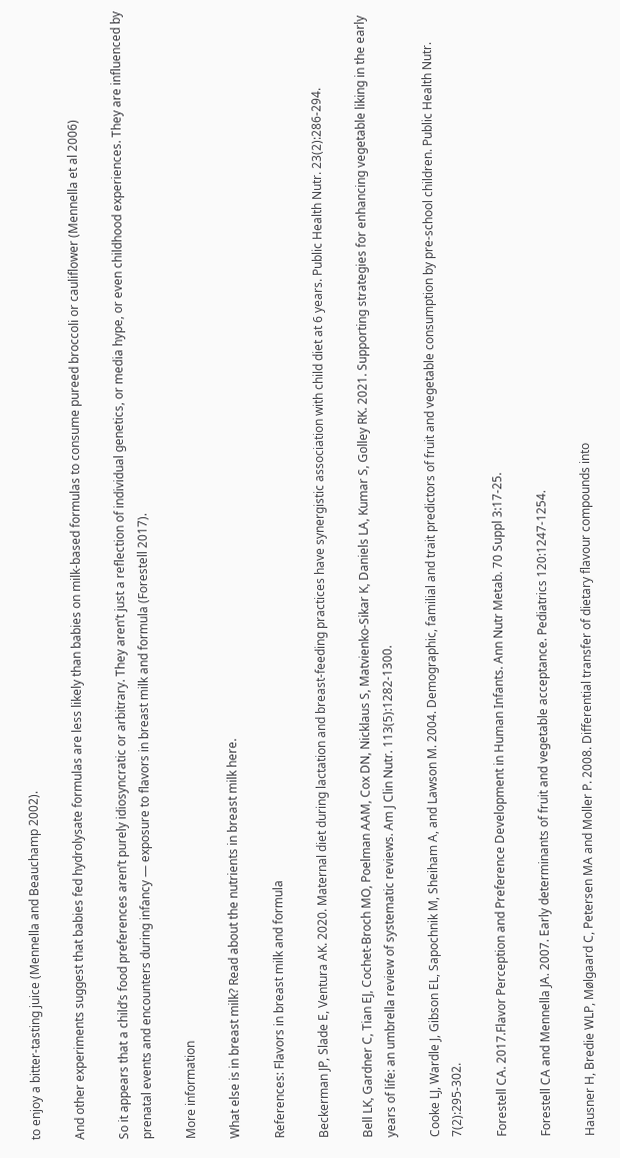to enjoy a bitter-tasting juice (Mennella and Beauchamp 2002).

And other experiments suggest that babies fed hydrolysate formulas are less likely than babies on milk-based formulas to consume pureed broccoli or cauliflower (Mennella et al 2006)

So it appears that a child’s food preferences aren’t purely idiosyncratic or arbitrary. They aren’t just a reflection of individual genetics, or media hype, or even childhood experiences. They are influenced by prenatal events and encounters during infancy — exposure to flavors in breast milk and formula (Forestell 2017).

More information

What else is in breast milk? Read about the nutrients in breast milk here.

References: Flavors in breast milk and formula

Beckerman JP, Slade E, Ventura AK. 2020. Maternal diet during lactation and breast-feeding practices have synergistic association with child diet at 6 years. Public Health Nutr. 23(2):286-294.

Bell LK, Gardner C, Tian EJ, Cochet-Broch MO, Poelman AAM, Cox DN, Nicklaus S, Matvienko-Sikar K, Daniels LA, Kumar S, Golley RK. 2021. Supporting strategies for enhancing vegetable liking in the early years of life: an umbrella review of systematic reviews. Am J Clin Nutr. 113(5):1282-1300.

Cooke LJ, Wardle J, Gibson EL, Sapochnik M, Sheiham A, and Lawson M. 2004. Demographic, familial and trait predictors of fruit and vegetable consumption by pre-school children. Public Health Nutr. 7(2):295-302.

Forestell CA. 2017.Flavor Perception and Preference Development in Human Infants. Ann Nutr Metab. 70 Suppl 3:17-25.

Forestell CA and Mennella JA. 2007. Early determinants of fruit and vegetable acceptance. Pediatrics 120:1247-1254.

Hausner H, Bredie WLP, Mølgaard C, Petersen MA and Moller P. 2008. Differential transfer of dietary flavour compounds into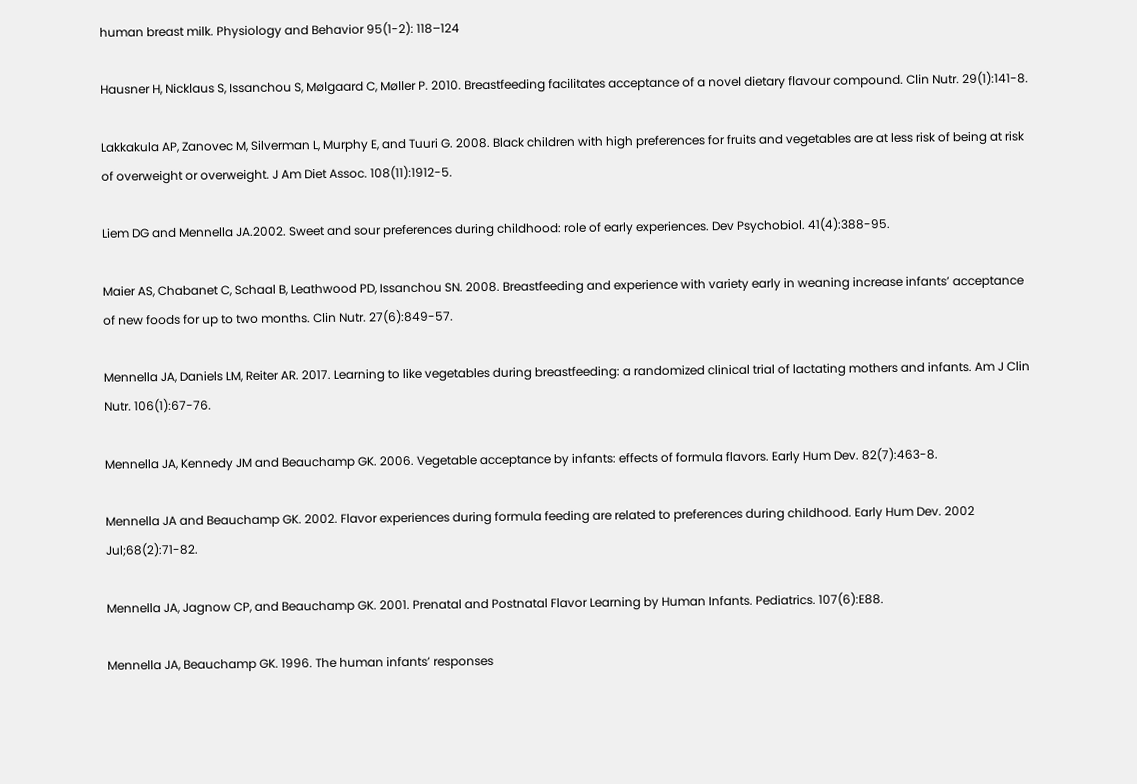human breast milk. Physiology and Behavior 95(1-2): 118–124

Hausner H, Nicklaus S, Issanchou S, Mølgaard C, Møller P. 2010. Breastfeeding facilitates acceptance of a novel dietary flavour compound. Clin Nutr. 29(1):141-8.

Lakkakula AP, Zanovec M, Silverman L, Murphy E, and Tuuri G. 2008. Black children with high preferences for fruits and vegetables are at less risk of being at risk of overweight or overweight. J Am Diet Assoc. 108(11):1912-5.

Liem DG and Mennella JA.2002. Sweet and sour preferences during childhood: role of early experiences. Dev Psychobiol. 41(4):388-95.

Maier AS, Chabanet C, Schaal B, Leathwood PD, Issanchou SN. 2008. Breastfeeding and experience with variety early in weaning increase infants’ acceptance of new foods for up to two months. Clin Nutr. 27(6):849-57.

Mennella JA, Daniels LM, Reiter AR. 2017. Learning to like vegetables during breastfeeding: a randomized clinical trial of lactating mothers and infants. Am J Clin Nutr. 106(1):67-76.

Mennella JA, Kennedy JM and Beauchamp GK. 2006. Vegetable acceptance by infants: effects of formula flavors. Early Hum Dev. 82(7):463-8.

Mennella JA and Beauchamp GK. 2002. Flavor experiences during formula feeding are related to preferences during childhood. Early Hum Dev. 2002 Jul;68(2):71-82.

Mennella JA, Jagnow CP, and Beauchamp GK. 2001. Prenatal and Postnatal Flavor Learning by Human Infants. Pediatrics. 107(6):E88.

Mennella JA, Beauchamp GK. 1996. The human infants’ responses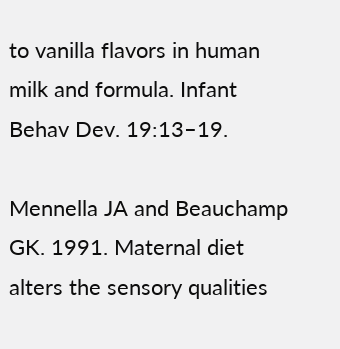to vanilla flavors in human milk and formula. Infant Behav Dev. 19:13–19.

Mennella JA and Beauchamp GK. 1991. Maternal diet alters the sensory qualities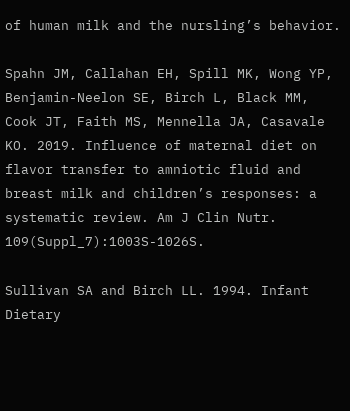of human milk and the nursling’s behavior.

Spahn JM, Callahan EH, Spill MK, Wong YP, Benjamin-Neelon SE, Birch L, Black MM, Cook JT, Faith MS, Mennella JA, Casavale KO. 2019. Influence of maternal diet on flavor transfer to amniotic fluid and breast milk and children’s responses: a systematic review. Am J Clin Nutr. 109(Suppl_7):1003S-1026S.

Sullivan SA and Birch LL. 1994. Infant Dietary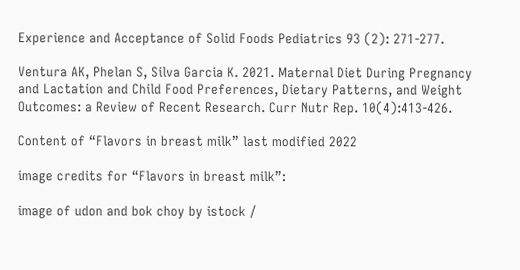Experience and Acceptance of Solid Foods Pediatrics 93 (2): 271-277.

Ventura AK, Phelan S, Silva Garcia K. 2021. Maternal Diet During Pregnancy and Lactation and Child Food Preferences, Dietary Patterns, and Weight Outcomes: a Review of Recent Research. Curr Nutr Rep. 10(4):413-426.

Content of “Flavors in breast milk” last modified 2022

image credits for “Flavors in breast milk”:

image of udon and bok choy by istock /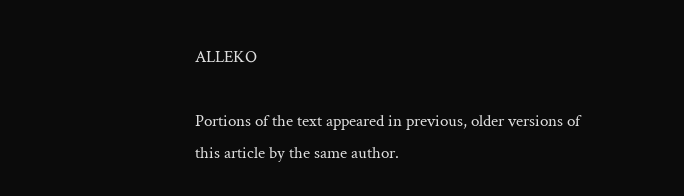ALLEKO

Portions of the text appeared in previous, older versions of this article by the same author.